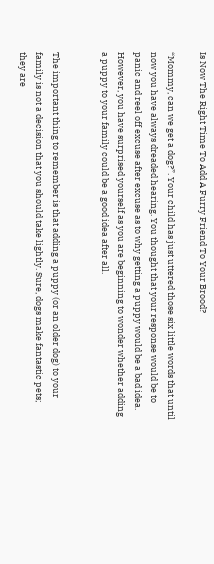Is Now The Right Time To Add A Furry Friend To Your Brood?

“Mommy, can we get a dog?”. Your child has just uttered those six little words that until now you have always dreaded hearing. You thought that your response would be to panic and reel off excuse after excuse as to why getting a puppy would be a bad idea. However, you have surprised yourself as you are beginning to wonder whether adding a puppy to your family could be a good idea after all.


The important thing to remember is that adding a puppy (or an older dog) to your family is not a decision that you should take lightly. Sure, dogs make fantastic pets; they are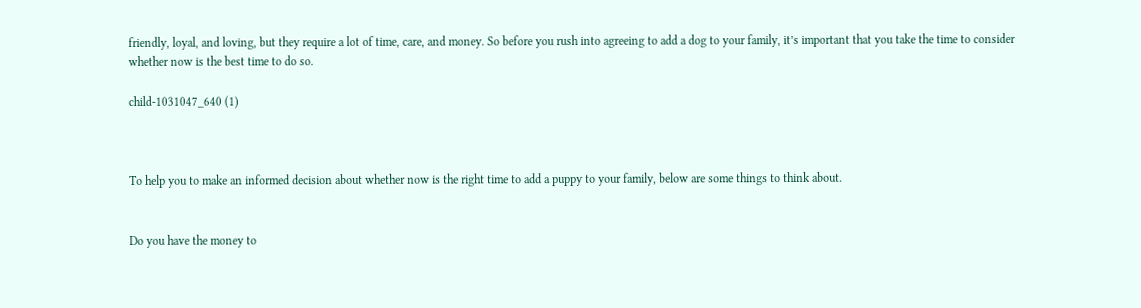friendly, loyal, and loving, but they require a lot of time, care, and money. So before you rush into agreeing to add a dog to your family, it’s important that you take the time to consider whether now is the best time to do so.

child-1031047_640 (1)



To help you to make an informed decision about whether now is the right time to add a puppy to your family, below are some things to think about.


Do you have the money to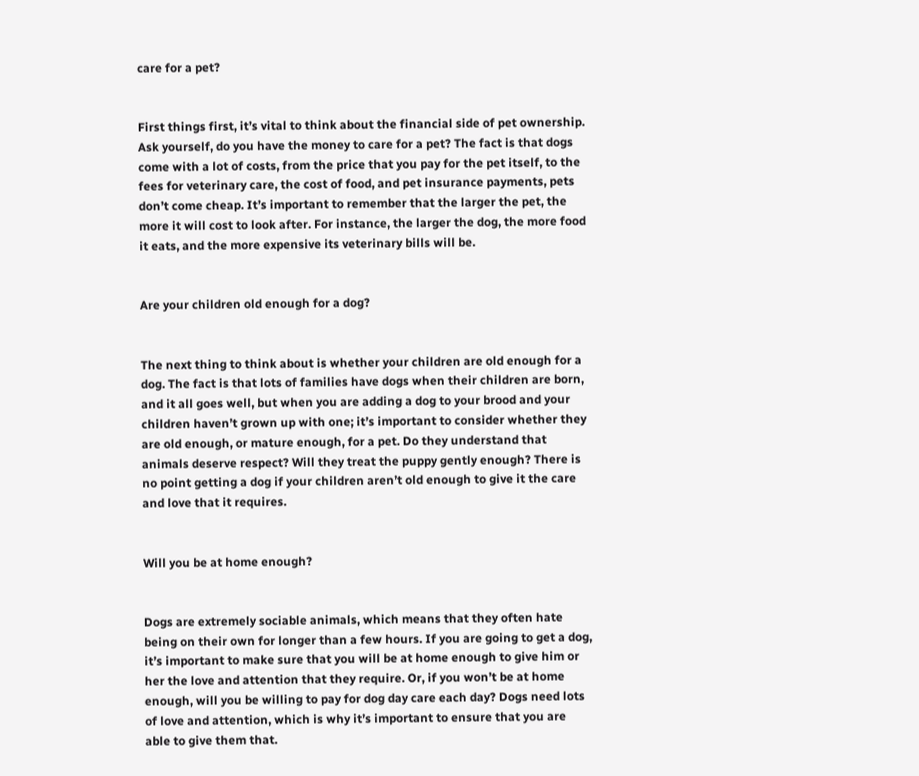care for a pet?


First things first, it’s vital to think about the financial side of pet ownership. Ask yourself, do you have the money to care for a pet? The fact is that dogs come with a lot of costs, from the price that you pay for the pet itself, to the fees for veterinary care, the cost of food, and pet insurance payments, pets don’t come cheap. It’s important to remember that the larger the pet, the more it will cost to look after. For instance, the larger the dog, the more food it eats, and the more expensive its veterinary bills will be.


Are your children old enough for a dog?


The next thing to think about is whether your children are old enough for a dog. The fact is that lots of families have dogs when their children are born, and it all goes well, but when you are adding a dog to your brood and your children haven’t grown up with one; it’s important to consider whether they are old enough, or mature enough, for a pet. Do they understand that animals deserve respect? Will they treat the puppy gently enough? There is no point getting a dog if your children aren’t old enough to give it the care and love that it requires.


Will you be at home enough?


Dogs are extremely sociable animals, which means that they often hate being on their own for longer than a few hours. If you are going to get a dog, it’s important to make sure that you will be at home enough to give him or her the love and attention that they require. Or, if you won’t be at home enough, will you be willing to pay for dog day care each day? Dogs need lots of love and attention, which is why it’s important to ensure that you are able to give them that.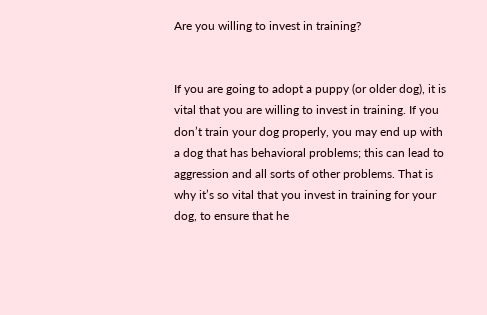Are you willing to invest in training?


If you are going to adopt a puppy (or older dog), it is vital that you are willing to invest in training. If you don’t train your dog properly, you may end up with a dog that has behavioral problems; this can lead to aggression and all sorts of other problems. That is why it’s so vital that you invest in training for your dog, to ensure that he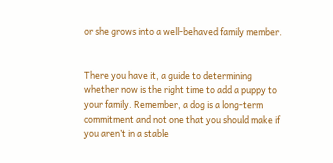or she grows into a well-behaved family member.


There you have it, a guide to determining whether now is the right time to add a puppy to your family. Remember, a dog is a long-term commitment and not one that you should make if you aren’t in a stable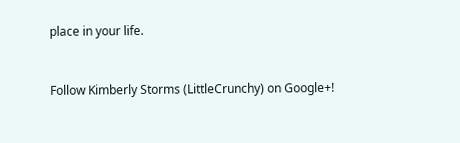place in your life.


Follow Kimberly Storms (LittleCrunchy) on Google+!